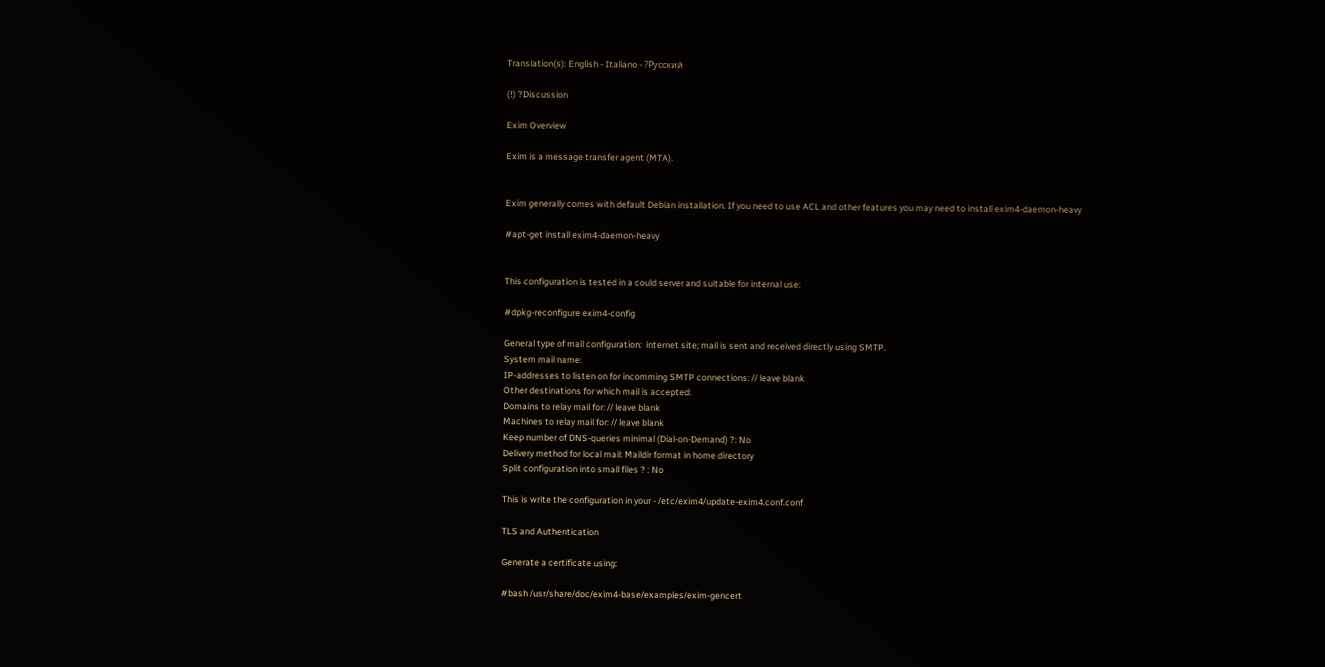Translation(s): English - Italiano - ?Русский

(!) ?Discussion

Exim Overview

Exim is a message transfer agent (MTA).


Exim generally comes with default Debian installation. If you need to use ACL and other features you may need to install exim4-daemon-heavy

#apt-get install exim4-daemon-heavy


This configuration is tested in a could server and suitable for internal use:

#dpkg-reconfigure exim4-config

General type of mail configuration:  internet site; mail is sent and received directly using SMTP.
System mail name:
IP-addresses to listen on for incomming SMTP connections: // leave blank
Other destinations for which mail is accepted:
Domains to relay mail for: // leave blank
Machines to relay mail for: // leave blank
Keep number of DNS-queries minimal (Dial-on-Demand) ?: No
Delivery method for local mail: Maildir format in home directory
Split configuration into small files ? : No

This is write the configuration in your - /etc/exim4/update-exim4.conf.conf

TLS and Authentication

Generate a certificate using:

#bash /usr/share/doc/exim4-base/examples/exim-gencert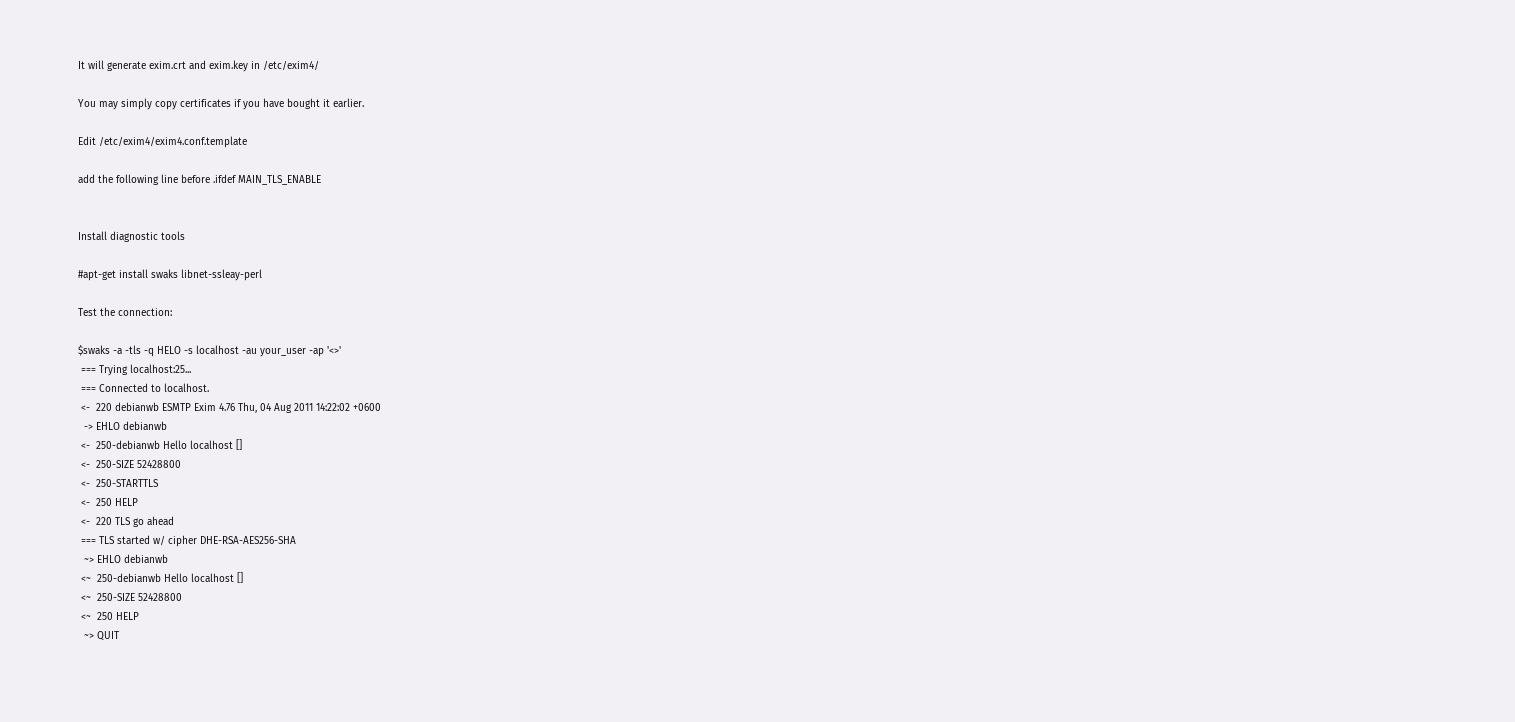It will generate exim.crt and exim.key in /etc/exim4/

You may simply copy certificates if you have bought it earlier.

Edit /etc/exim4/exim4.conf.template

add the following line before .ifdef MAIN_TLS_ENABLE


Install diagnostic tools

#apt-get install swaks libnet-ssleay-perl

Test the connection:

$swaks -a -tls -q HELO -s localhost -au your_user -ap '<>'
 === Trying localhost:25...
 === Connected to localhost.
 <-  220 debianwb ESMTP Exim 4.76 Thu, 04 Aug 2011 14:22:02 +0600
  -> EHLO debianwb
 <-  250-debianwb Hello localhost []
 <-  250-SIZE 52428800
 <-  250-STARTTLS
 <-  250 HELP
 <-  220 TLS go ahead
 === TLS started w/ cipher DHE-RSA-AES256-SHA
  ~> EHLO debianwb
 <~  250-debianwb Hello localhost []
 <~  250-SIZE 52428800
 <~  250 HELP
  ~> QUIT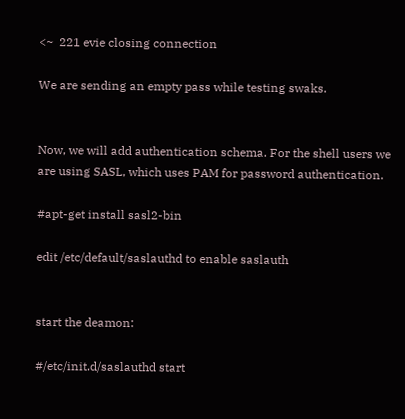<~  221 evie closing connection

We are sending an empty pass while testing swaks.


Now, we will add authentication schema. For the shell users we are using SASL, which uses PAM for password authentication.

#apt-get install sasl2-bin

edit /etc/default/saslauthd to enable saslauth


start the deamon:

#/etc/init.d/saslauthd start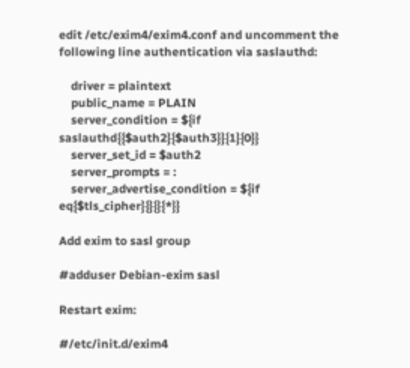edit /etc/exim4/exim4.conf and uncomment the following line authentication via saslauthd:

    driver = plaintext
    public_name = PLAIN
    server_condition = ${if saslauthd{{$auth2}{$auth3}}{1}{0}}
    server_set_id = $auth2
    server_prompts = :
    server_advertise_condition = ${if eq{$tls_cipher}{}{}{*}}

Add exim to sasl group

#adduser Debian-exim sasl

Restart exim:

#/etc/init.d/exim4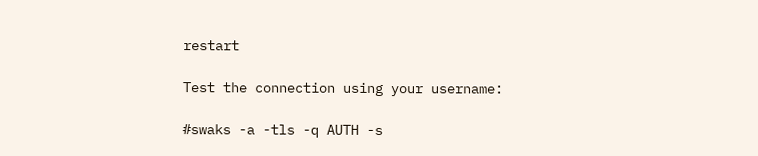restart

Test the connection using your username:

#swaks -a -tls -q AUTH -s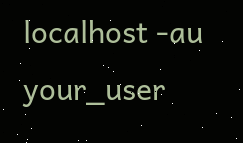localhost -au your_user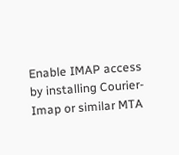Enable IMAP access by installing Courier-Imap or similar MTA